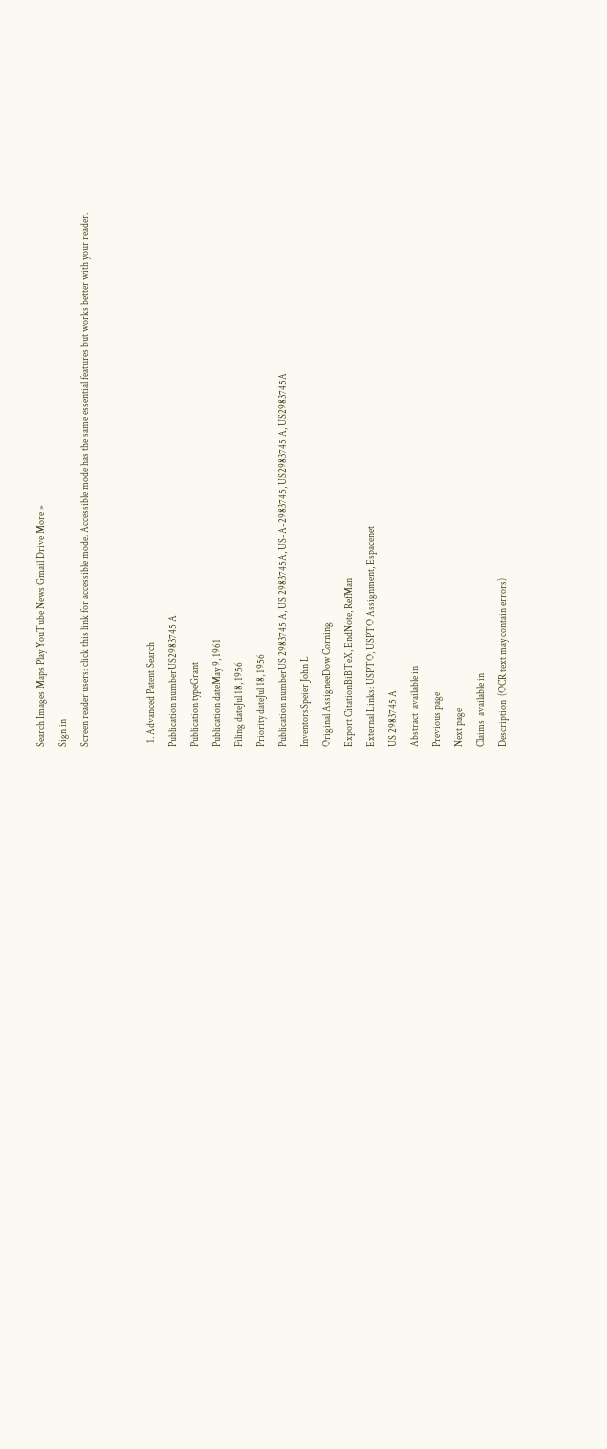Search Images Maps Play YouTube News Gmail Drive More »
Sign in
Screen reader users: click this link for accessible mode. Accessible mode has the same essential features but works better with your reader.


  1. Advanced Patent Search
Publication numberUS2983745 A
Publication typeGrant
Publication dateMay 9, 1961
Filing dateJul 18, 1956
Priority dateJul 18, 1956
Publication numberUS 2983745 A, US 2983745A, US-A-2983745, US2983745 A, US2983745A
InventorsSpeier John L
Original AssigneeDow Corning
Export CitationBiBTeX, EndNote, RefMan
External Links: USPTO, USPTO Assignment, Espacenet
US 2983745 A
Abstract  available in
Previous page
Next page
Claims  available in
Description  (OCR text may contain errors)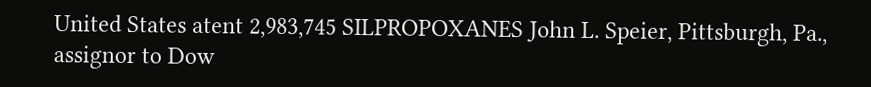United States atent 2,983,745 SILPROPOXANES John L. Speier, Pittsburgh, Pa., assignor to Dow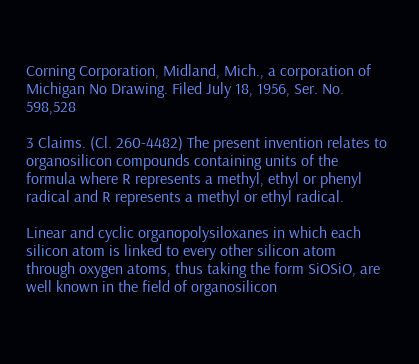Corning Corporation, Midland, Mich., a corporation of Michigan No Drawing. Filed July 18, 1956, Ser. No. 598,528

3 Claims. (Cl. 260-4482) The present invention relates to organosilicon compounds containing units of the formula where R represents a methyl, ethyl or phenyl radical and R represents a methyl or ethyl radical.

Linear and cyclic organopolysiloxanes in which each silicon atom is linked to every other silicon atom through oxygen atoms, thus taking the form SiOSiO, are well known in the field of organosilicon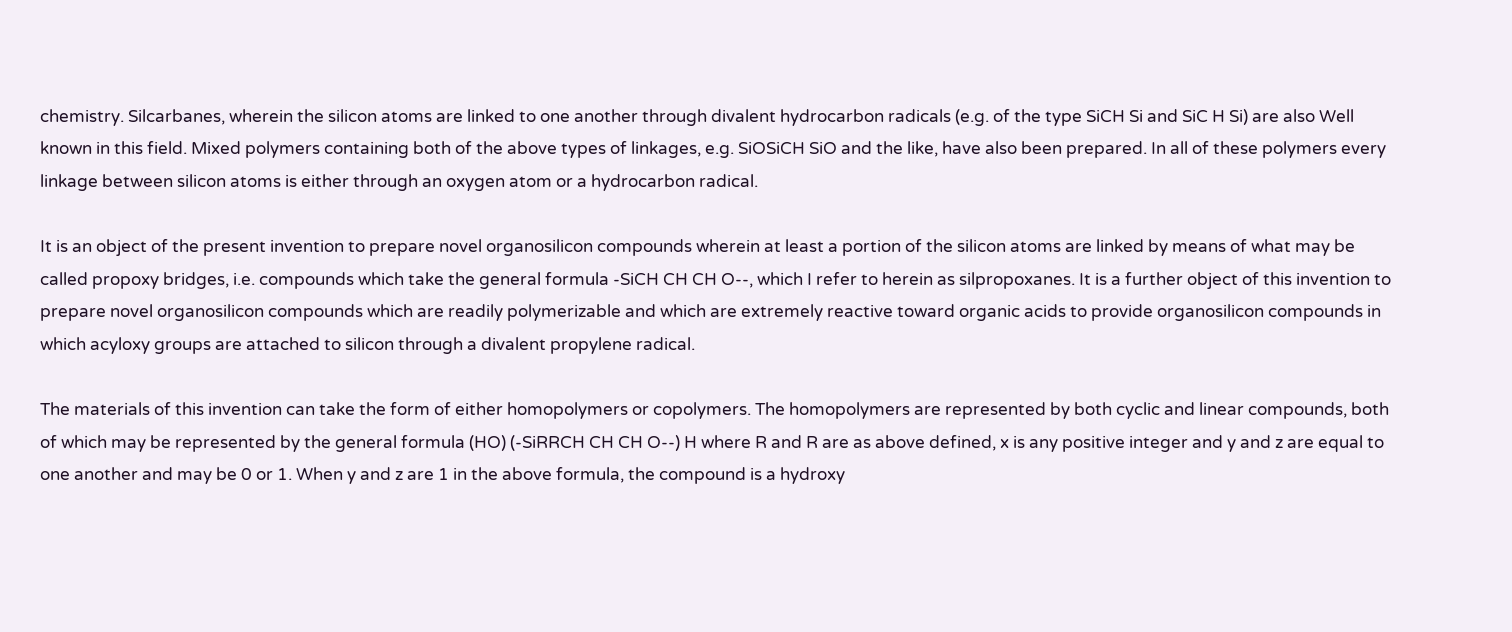chemistry. Silcarbanes, wherein the silicon atoms are linked to one another through divalent hydrocarbon radicals (e.g. of the type SiCH Si and SiC H Si) are also Well known in this field. Mixed polymers containing both of the above types of linkages, e.g. SiOSiCH SiO and the like, have also been prepared. In all of these polymers every linkage between silicon atoms is either through an oxygen atom or a hydrocarbon radical.

It is an object of the present invention to prepare novel organosilicon compounds wherein at least a portion of the silicon atoms are linked by means of what may be called propoxy bridges, i.e. compounds which take the general formula -SiCH CH CH O--, which I refer to herein as silpropoxanes. It is a further object of this invention to prepare novel organosilicon compounds which are readily polymerizable and which are extremely reactive toward organic acids to provide organosilicon compounds in which acyloxy groups are attached to silicon through a divalent propylene radical.

The materials of this invention can take the form of either homopolymers or copolymers. The homopolymers are represented by both cyclic and linear compounds, both of which may be represented by the general formula (HO) (-SiRRCH CH CH O--) H where R and R are as above defined, x is any positive integer and y and z are equal to one another and may be 0 or 1. When y and z are 1 in the above formula, the compound is a hydroxy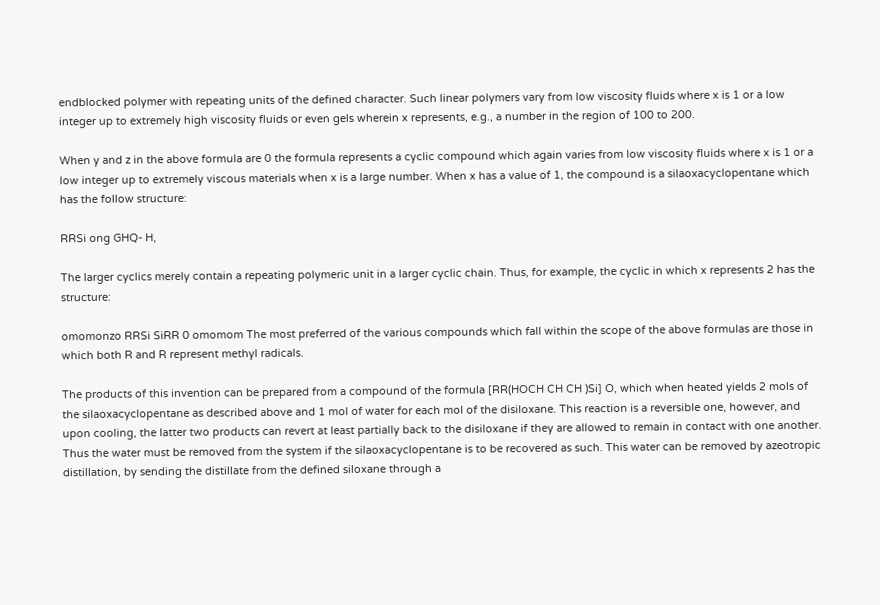endblocked polymer with repeating units of the defined character. Such linear polymers vary from low viscosity fluids where x is 1 or a low integer up to extremely high viscosity fluids or even gels wherein x represents, e.g., a number in the region of 100 to 200.

When y and z in the above formula are 0 the formula represents a cyclic compound which again varies from low viscosity fluids where x is 1 or a low integer up to extremely viscous materials when x is a large number. When x has a value of 1, the compound is a silaoxacyclopentane which has the follow structure:

RRSi ong GHQ- H,

The larger cyclics merely contain a repeating polymeric unit in a larger cyclic chain. Thus, for example, the cyclic in which x represents 2 has the structure:

omomonzo RRSi SiRR 0 omomom The most preferred of the various compounds which fall within the scope of the above formulas are those in which both R and R represent methyl radicals.

The products of this invention can be prepared from a compound of the formula [RR(HOCH CH CH )Si] O, which when heated yields 2 mols of the silaoxacyclopentane as described above and 1 mol of water for each mol of the disiloxane. This reaction is a reversible one, however, and upon cooling, the latter two products can revert at least partially back to the disiloxane if they are allowed to remain in contact with one another. Thus the water must be removed from the system if the silaoxacyclopentane is to be recovered as such. This water can be removed by azeotropic distillation, by sending the distillate from the defined siloxane through a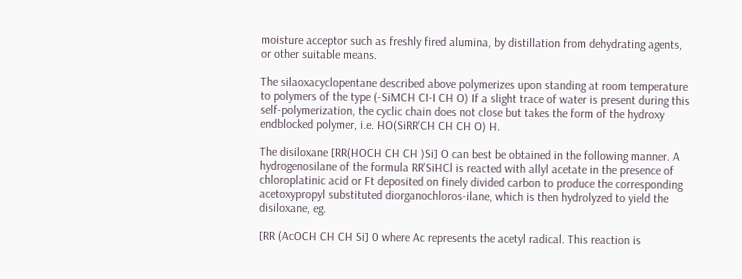moisture acceptor such as freshly fired alumina, by distillation from dehydrating agents, or other suitable means.

The silaoxacyclopentane described above polymerizes upon standing at room temperature to polymers of the type (-SiMCH CI-I CH O) If a slight trace of water is present during this self-polymerization, the cyclic chain does not close but takes the form of the hydroxy endblocked polymer, i.e. HO(SiRR'CH CH CH O) H.

The disiloxane [RR(HOCH CH CH )Si] O can best be obtained in the following manner. A hydrogenosilane of the formula RR'SiHCl is reacted with allyl acetate in the presence of chloroplatinic acid or Ft deposited on finely divided carbon to produce the corresponding acetoxypropyl substituted diorganochloros-ilane, which is then hydrolyzed to yield the disiloxane, eg.

[RR (AcOCH CH CH Si] 0 where Ac represents the acetyl radical. This reaction is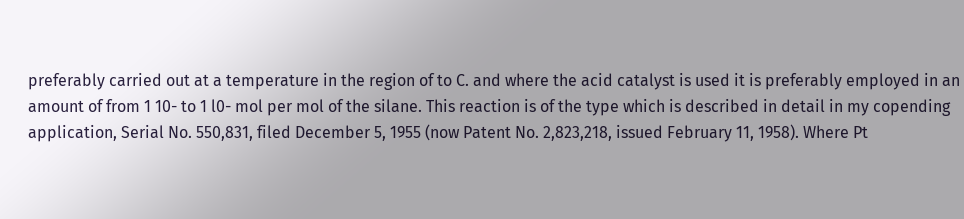preferably carried out at a temperature in the region of to C. and where the acid catalyst is used it is preferably employed in an amount of from 1 10- to 1 l0- mol per mol of the silane. This reaction is of the type which is described in detail in my copending application, Serial No. 550,831, filed December 5, 1955 (now Patent No. 2,823,218, issued February 11, 1958). Where Pt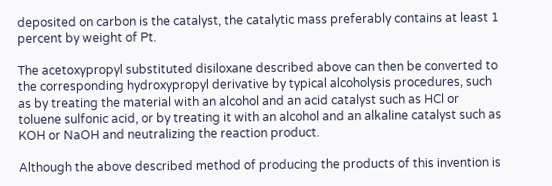deposited on carbon is the catalyst, the catalytic mass preferably contains at least 1 percent by weight of Pt.

The acetoxypropyl substituted disiloxane described above can then be converted to the corresponding hydroxypropyl derivative by typical alcoholysis procedures, such as by treating the material with an alcohol and an acid catalyst such as HCl or toluene sulfonic acid, or by treating it with an alcohol and an alkaline catalyst such as KOH or NaOH and neutralizing the reaction product.

Although the above described method of producing the products of this invention is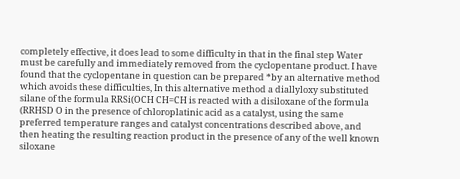completely effective, it does lead to some difficulty in that in the final step Water must be carefully and immediately removed from the cyclopentane product. I have found that the cyclopentane in question can be prepared *by an alternative method which avoids these difficulties, In this alternative method a diallyloxy substituted silane of the formula RRSi(OCH CH=CH is reacted with a disiloxane of the formula (RRHSD O in the presence of chloroplatinic acid as a catalyst, using the same preferred temperature ranges and catalyst concentrations described above, and then heating the resulting reaction product in the presence of any of the well known siloxane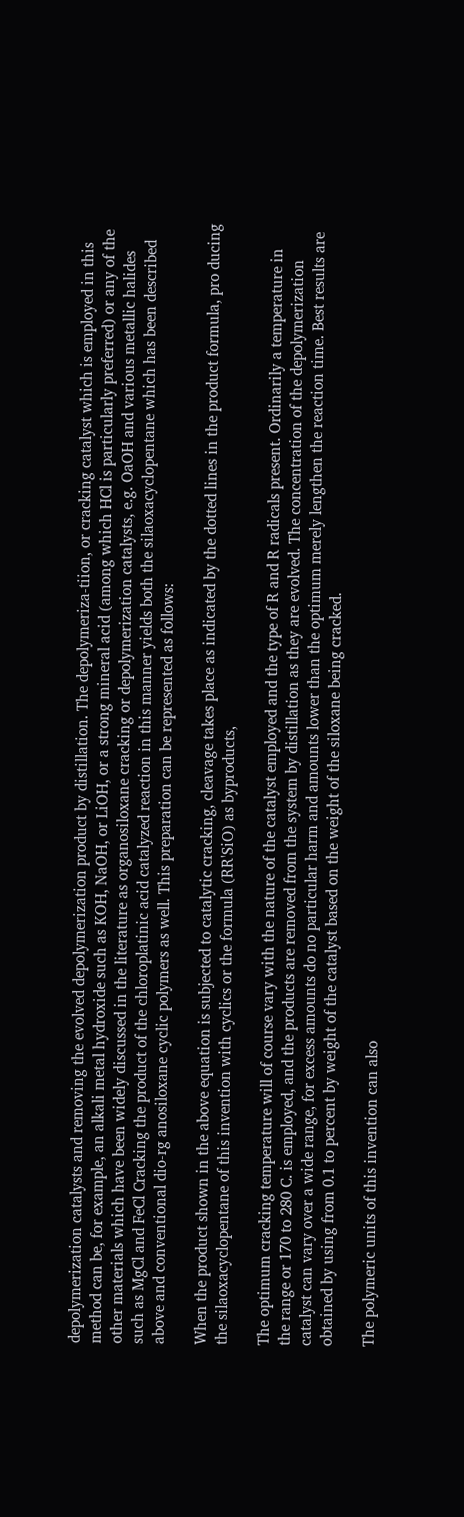depolymerization catalysts and removing the evolved depolymerization product by distillation. The depolymeriza-tiion, or cracking catalyst which is employed in this method can be, for example, an alkali metal hydroxide such as KOH, NaOH, or LiOH, or a strong mineral acid (among which HCl is particularly preferred) or any of the other materials which have been widely discussed in the literature as organosiloxane cracking or depolymerization catalysts, e.g. OaOH and various metallic halides such as MgCl and FeCl Cracking the product of the chloroplatinic acid catalyzed reaction in this manner yields both the silaoxacyclopentane which has been described above and conventional dio-rg anosiloxane cyclic polymers as well. This preparation can be represented as follows:

When the product shown in the above equation is subjected to catalytic cracking, cleavage takes place as indicated by the dotted lines in the product formula, pro ducing the silaoxacyclopentane of this invention with cyclics or the formula (RR'SiO) as byproducts,

The optimum cracking temperature will of course vary with the nature of the catalyst employed and the type of R and R radicals present. Ordinarily a temperature in the range or 170 to 280 C. is employed, and the products are removed from the system by distillation as they are evolved. The concentration of the depolymerization catalyst can vary over a wide range, for excess amounts do no particular harm and amounts lower than the optimum merely lengthen the reaction time. Best results are obtained by using from 0.1 to percent by weight of the catalyst based on the weight of the siloxane being cracked.

The polymeric units of this invention can also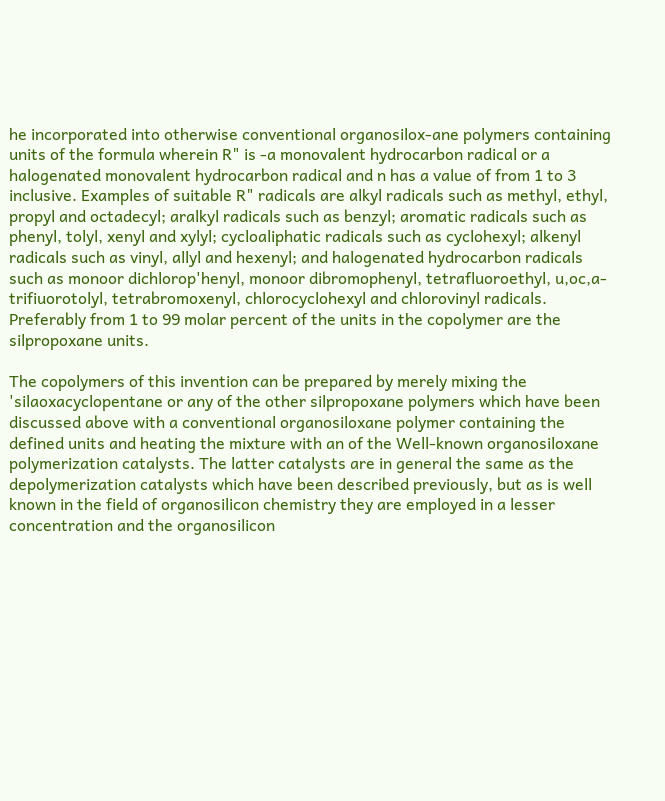he incorporated into otherwise conventional organosilox-ane polymers containing units of the formula wherein R" is -a monovalent hydrocarbon radical or a halogenated monovalent hydrocarbon radical and n has a value of from 1 to 3 inclusive. Examples of suitable R" radicals are alkyl radicals such as methyl, ethyl, propyl and octadecyl; aralkyl radicals such as benzyl; aromatic radicals such as phenyl, tolyl, xenyl and xylyl; cycloaliphatic radicals such as cyclohexyl; alkenyl radicals such as vinyl, allyl and hexenyl; and halogenated hydrocarbon radicals such as monoor dichlorop'henyl, monoor dibromophenyl, tetrafluoroethyl, u,oc,a-trifiuorotolyl, tetrabromoxenyl, chlorocyclohexyl and chlorovinyl radicals. Preferably from 1 to 99 molar percent of the units in the copolymer are the silpropoxane units.

The copolymers of this invention can be prepared by merely mixing the 'silaoxacyclopentane or any of the other silpropoxane polymers which have been discussed above with a conventional organosiloxane polymer containing the defined units and heating the mixture with an of the Well-known organosiloxane polymerization catalysts. The latter catalysts are in general the same as the depolymerization catalysts which have been described previously, but as is well known in the field of organosilicon chemistry they are employed in a lesser concentration and the organosilicon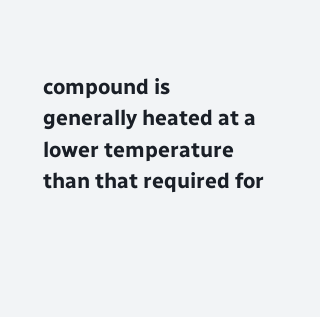compound is generally heated at a lower temperature than that required for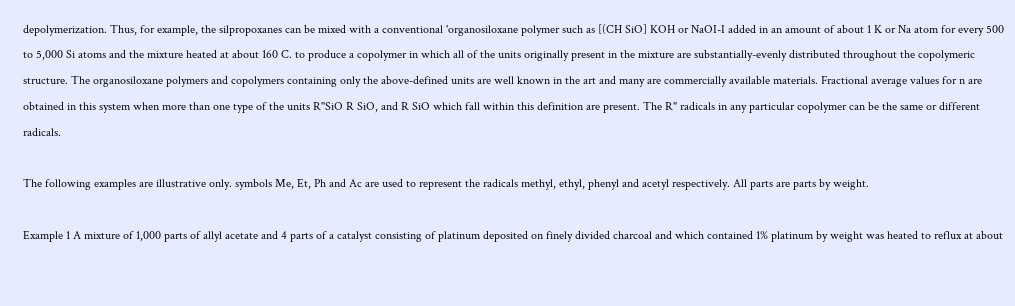depolymerization. Thus, for example, the silpropoxanes can be mixed with a conventional 'organosiloxane polymer such as [(CH SiO] KOH or NaOI-I added in an amount of about 1 K or Na atom for every 500 to 5,000 Si atoms and the mixture heated at about 160 C. to produce a copolymer in which all of the units originally present in the mixture are substantially-evenly distributed throughout the copolymeric structure. The organosiloxane polymers and copolymers containing only the above-defined units are well known in the art and many are commercially available materials. Fractional average values for n are obtained in this system when more than one type of the units R"SiO R SiO, and R SiO which fall within this definition are present. The R" radicals in any particular copolymer can be the same or different radicals.

The following examples are illustrative only. symbols Me, Et, Ph and Ac are used to represent the radicals methyl, ethyl, phenyl and acetyl respectively. All parts are parts by weight.

Example 1 A mixture of 1,000 parts of allyl acetate and 4 parts of a catalyst consisting of platinum deposited on finely divided charcoal and which contained 1% platinum by weight was heated to reflux at about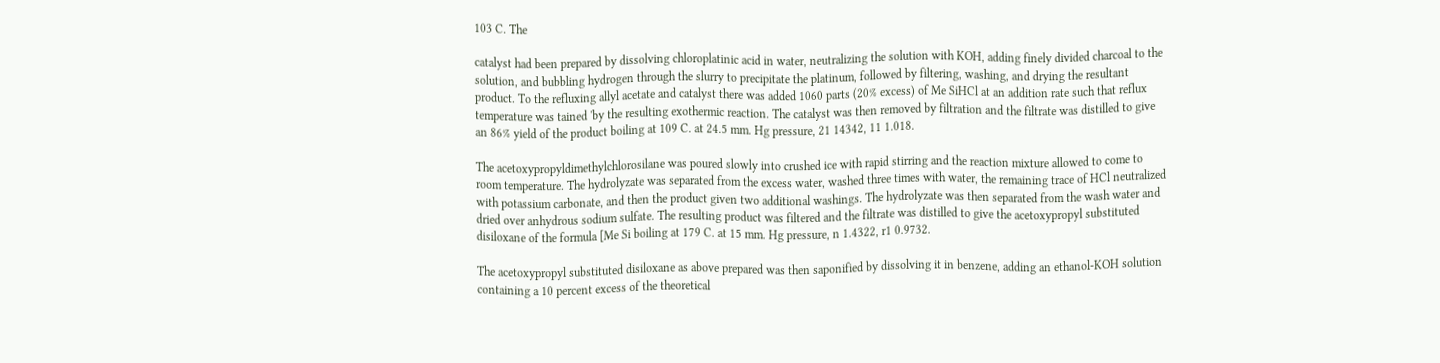103 C. The

catalyst had been prepared by dissolving chloroplatinic acid in water, neutralizing the solution with KOH, adding finely divided charcoal to the solution, and bubbling hydrogen through the slurry to precipitate the platinum, followed by filtering, washing, and drying the resultant product. To the refluxing allyl acetate and catalyst there was added 1060 parts (20% excess) of Me SiHCl at an addition rate such that reflux temperature was tained 'by the resulting exothermic reaction. The catalyst was then removed by filtration and the filtrate was distilled to give an 86% yield of the product boiling at 109 C. at 24.5 mm. Hg pressure, 21 14342, 11 1.018.

The acetoxypropyldimethylchlorosilane was poured slowly into crushed ice with rapid stirring and the reaction mixture allowed to come to room temperature. The hydrolyzate was separated from the excess water, washed three times with water, the remaining trace of HCl neutralized with potassium carbonate, and then the product given two additional washings. The hydrolyzate was then separated from the wash water and dried over anhydrous sodium sulfate. The resulting product was filtered and the filtrate was distilled to give the acetoxypropyl substituted disiloxane of the formula [Me Si boiling at 179 C. at 15 mm. Hg pressure, n 1.4322, r1 0.9732.

The acetoxypropyl substituted disiloxane as above prepared was then saponified by dissolving it in benzene, adding an ethanol-KOH solution containing a 10 percent excess of the theoretical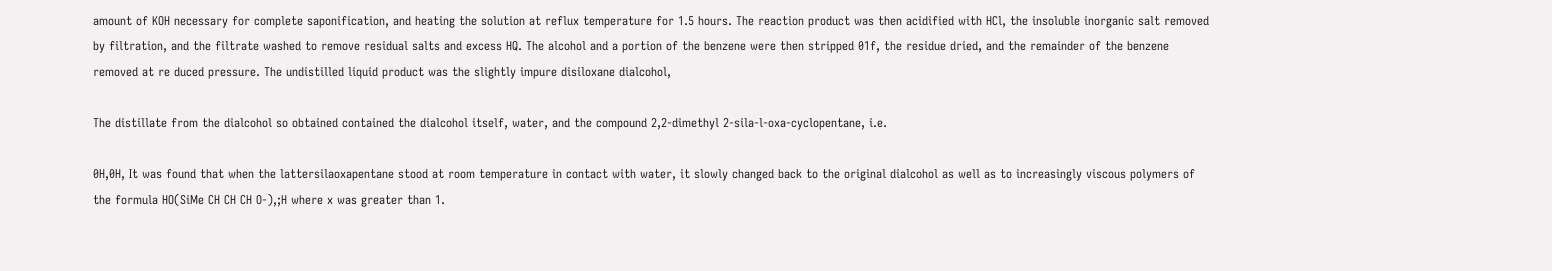amount of KOH necessary for complete saponification, and heating the solution at reflux temperature for 1.5 hours. The reaction product was then acidified with HCl, the insoluble inorganic salt removed by filtration, and the filtrate washed to remove residual salts and excess HQ. The alcohol and a portion of the benzene were then stripped 01f, the residue dried, and the remainder of the benzene removed at re duced pressure. The undistilled liquid product was the slightly impure disiloxane dialcohol,

The distillate from the dialcohol so obtained contained the dialcohol itself, water, and the compound 2,2-dimethyl 2-sila-l-oxa-cyclopentane, i.e.

0H,0H, It was found that when the lattersilaoxapentane stood at room temperature in contact with water, it slowly changed back to the original dialcohol as well as to increasingly viscous polymers of the formula HO(SiMe CH CH CH O-),;H where x was greater than 1.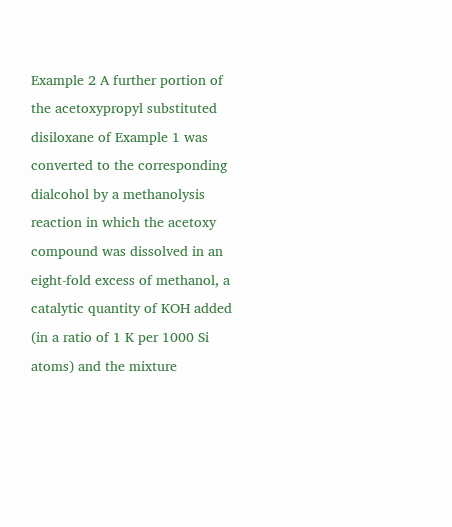Example 2 A further portion of the acetoxypropyl substituted disiloxane of Example 1 was converted to the corresponding dialcohol by a methanolysis reaction in which the acetoxy compound was dissolved in an eight-fold excess of methanol, a catalytic quantity of KOH added (in a ratio of 1 K per 1000 Si atoms) and the mixture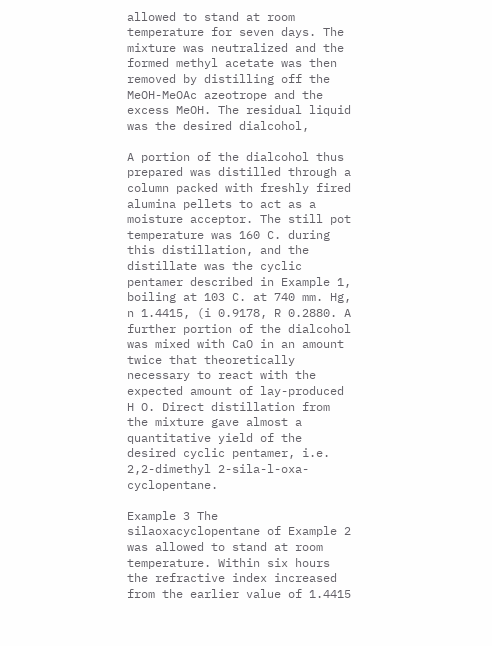allowed to stand at room temperature for seven days. The mixture was neutralized and the formed methyl acetate was then removed by distilling off the MeOH-MeOAc azeotrope and the excess MeOH. The residual liquid was the desired dialcohol,

A portion of the dialcohol thus prepared was distilled through a column packed with freshly fired alumina pellets to act as a moisture acceptor. The still pot temperature was 160 C. during this distillation, and the distillate was the cyclic pentamer described in Example 1, boiling at 103 C. at 740 mm. Hg, n 1.4415, (i 0.9178, R 0.2880. A further portion of the dialcohol was mixed with CaO in an amount twice that theoretically necessary to react with the expected amount of lay-produced H O. Direct distillation from the mixture gave almost a quantitative yield of the desired cyclic pentamer, i.e. 2,2-dimethyl 2-sila-l-oxa-cyclopentane.

Example 3 The silaoxacyclopentane of Example 2 was allowed to stand at room temperature. Within six hours the refractive index increased from the earlier value of 1.4415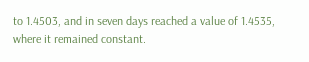to 1.4503, and in seven days reached a value of 1.4535, where it remained constant.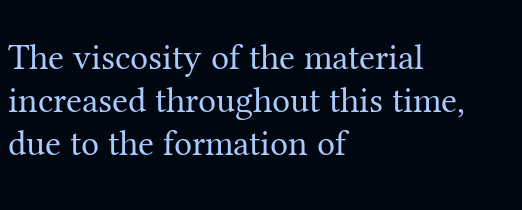The viscosity of the material increased throughout this time, due to the formation of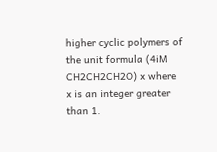higher cyclic polymers of the unit formula (4iM CH2CH2CH2O) x where x is an integer greater than 1.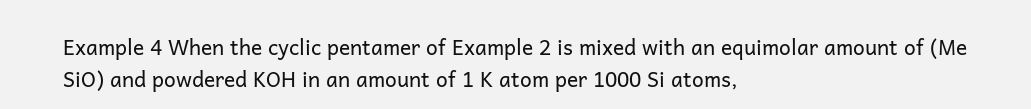Example 4 When the cyclic pentamer of Example 2 is mixed with an equimolar amount of (Me SiO) and powdered KOH in an amount of 1 K atom per 1000 Si atoms,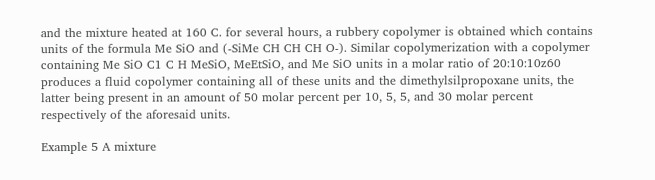and the mixture heated at 160 C. for several hours, a rubbery copolymer is obtained which contains units of the formula Me SiO and (-SiMe CH CH CH O-). Similar copolymerization with a copolymer containing Me SiO C1 C H MeSiO, MeEtSiO, and Me SiO units in a molar ratio of 20:10:10z60 produces a fluid copolymer containing all of these units and the dimethylsilpropoxane units, the latter being present in an amount of 50 molar percent per 10, 5, 5, and 30 molar percent respectively of the aforesaid units.

Example 5 A mixture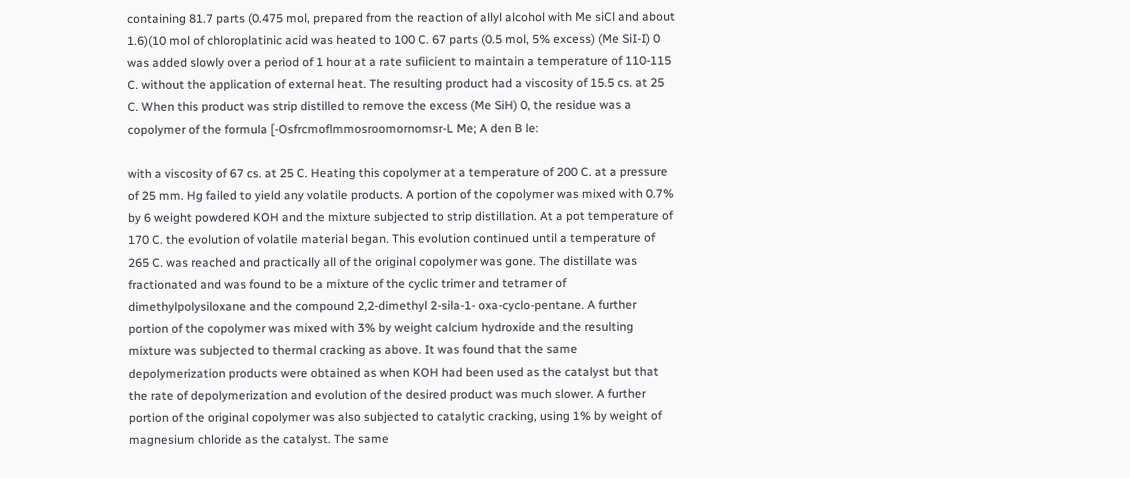containing 81.7 parts (0.475 mol, prepared from the reaction of allyl alcohol with Me siCl and about 1.6)(10 mol of chloroplatinic acid was heated to 100 C. 67 parts (0.5 mol, 5% excess) (Me SiI-I) 0 was added slowly over a period of 1 hour at a rate sufiicient to maintain a temperature of 110-115 C. without the application of external heat. The resulting product had a viscosity of 15.5 cs. at 25 C. When this product was strip distilled to remove the excess (Me SiH) 0, the residue was a copolymer of the formula [-Osfrcmoflmmosroomornomsr-L Me; A den B le:

with a viscosity of 67 cs. at 25 C. Heating this copolymer at a temperature of 200 C. at a pressure of 25 mm. Hg failed to yield any volatile products. A portion of the copolymer was mixed with 0.7% by 6 weight powdered KOH and the mixture subjected to strip distillation. At a pot temperature of 170 C. the evolution of volatile material began. This evolution continued until a temperature of 265 C. was reached and practically all of the original copolymer was gone. The distillate was fractionated and was found to be a mixture of the cyclic trimer and tetramer of dimethylpolysiloxane and the compound 2,2-dimethyl 2-sila-1- oxa-cyclo-pentane. A further portion of the copolymer was mixed with 3% by weight calcium hydroxide and the resulting mixture was subjected to thermal cracking as above. It was found that the same depolymerization products were obtained as when KOH had been used as the catalyst but that the rate of depolymerization and evolution of the desired product was much slower. A further portion of the original copolymer was also subjected to catalytic cracking, using 1% by weight of magnesium chloride as the catalyst. The same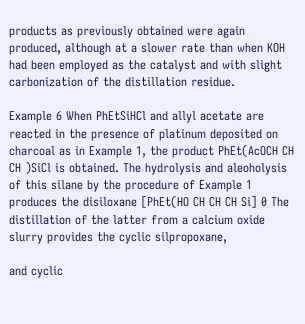products as previously obtained were again produced, although at a slower rate than when KOH had been employed as the catalyst and with slight carbonization of the distillation residue.

Example 6 When PhEtSiHCl and allyl acetate are reacted in the presence of platinum deposited on charcoal as in Example 1, the product PhEt(AcOCH CH CH )SiCl is obtained. The hydrolysis and aleoholysis of this silane by the procedure of Example 1 produces the disiloxane [PhEt(HO CH CH CH Si] 0 The distillation of the latter from a calcium oxide slurry provides the cyclic silpropoxane,

and cyclic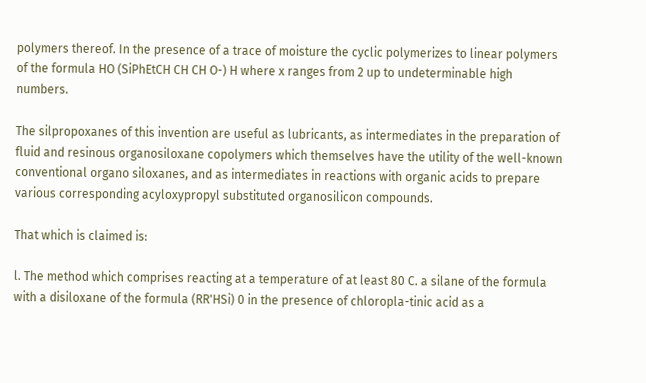polymers thereof. In the presence of a trace of moisture the cyclic polymerizes to linear polymers of the formula HO (SiPhEtCH CH CH O-) H where x ranges from 2 up to undeterminable high numbers.

The silpropoxanes of this invention are useful as lubricants, as intermediates in the preparation of fluid and resinous organosiloxane copolymers which themselves have the utility of the well-known conventional organo siloxanes, and as intermediates in reactions with organic acids to prepare various corresponding acyloxypropyl substituted organosilicon compounds.

That which is claimed is:

l. The method which comprises reacting at a temperature of at least 80 C. a silane of the formula with a disiloxane of the formula (RR'HSi) 0 in the presence of chloropla-tinic acid as a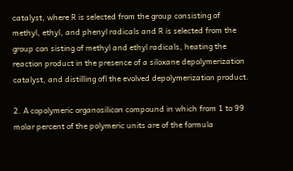catalyst, where R is selected from the group consisting of methyl, ethyl, and phenyl radicals and R is selected from the group con sisting of methyl and ethyl radicals, heating the reaction product in the presence of a siloxane depolymerization catalyst, and distilling ofl the evolved depolymerization product.

2. A copolymeric organosilicon compound in which from 1 to 99 molar percent of the polymeric units are of the formula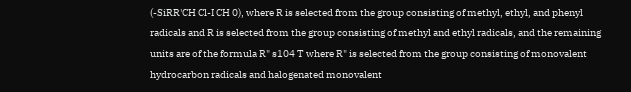(-SiRR'CH Cl-I CH 0), where R is selected from the group consisting of methyl, ethyl, and phenyl radicals and R is selected from the group consisting of methyl and ethyl radicals, and the remaining units are of the formula R" s104 T where R" is selected from the group consisting of monovalent hydrocarbon radicals and halogenated monovalent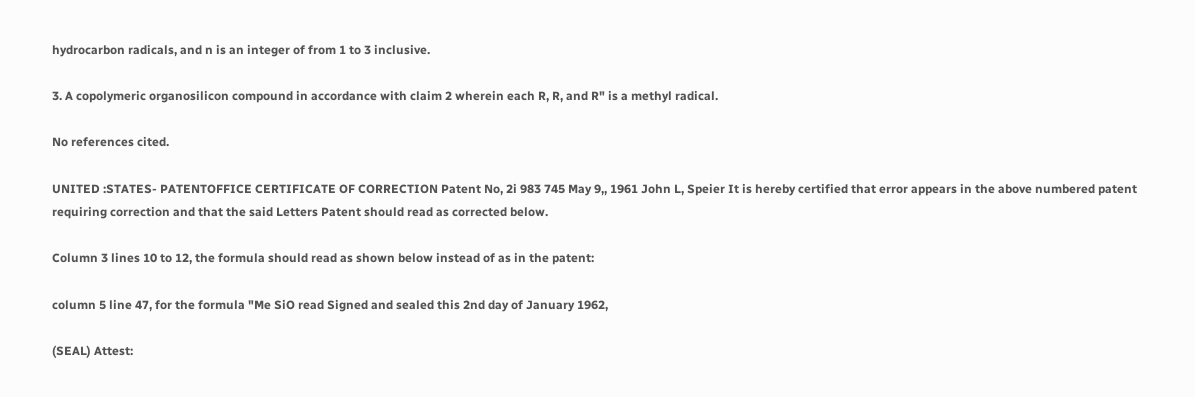hydrocarbon radicals, and n is an integer of from 1 to 3 inclusive.

3. A copolymeric organosilicon compound in accordance with claim 2 wherein each R, R, and R" is a methyl radical.

No references cited.

UNITED :STATES- PATENTOFFICE CERTIFICATE OF CORRECTION Patent No, 2i 983 745 May 9,, 1961 John L, Speier It is hereby certified that error appears in the above numbered patent requiring correction and that the said Letters Patent should read as corrected below.

Column 3 lines 10 to 12, the formula should read as shown below instead of as in the patent:

column 5 line 47, for the formula "Me SiO read Signed and sealed this 2nd day of January 1962,

(SEAL) Attest: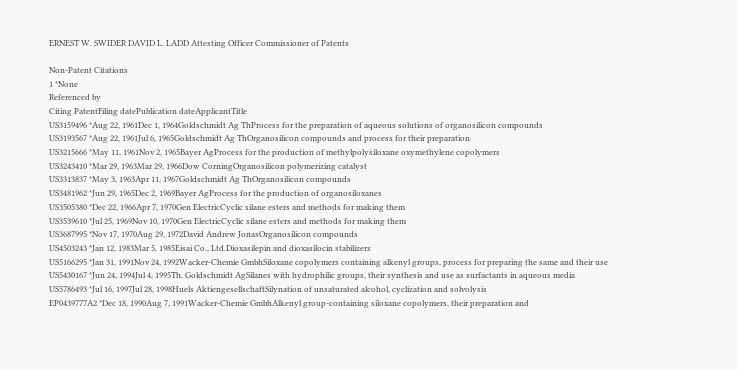ERNEST W. SWIDER DAVID L. LADD Attesting Officer Commissioner of Patents

Non-Patent Citations
1 *None
Referenced by
Citing PatentFiling datePublication dateApplicantTitle
US3159496 *Aug 22, 1961Dec 1, 1964Goldschmidt Ag ThProcess for the preparation of aqueous solutions of organosilicon compounds
US3193567 *Aug 22, 1961Jul 6, 1965Goldschmidt Ag ThOrganosilicon compounds and process for their preparation
US3215666 *May 11, 1961Nov 2, 1965Bayer AgProcess for the production of methylpolysiloxane oxymethylene copolymers
US3243410 *Mar 29, 1963Mar 29, 1966Dow CorningOrganosilicon polymerizing catalyst
US3313837 *May 3, 1963Apr 11, 1967Goldschmidt Ag ThOrganosilicon compounds
US3481962 *Jun 29, 1965Dec 2, 1969Bayer AgProcess for the production of organosiloxanes
US3505380 *Dec 22, 1966Apr 7, 1970Gen ElectricCyclic silane esters and methods for making them
US3539610 *Jul 25, 1969Nov 10, 1970Gen ElectricCyclic silane esters and methods for making them
US3687995 *Nov 17, 1970Aug 29, 1972David Andrew JonasOrganosilicon compounds
US4503243 *Jan 12, 1983Mar 5, 1985Eisai Co., Ltd.Dioxasilepin and dioxasilocin stabilizers
US5166295 *Jan 31, 1991Nov 24, 1992Wacker-Chemie GmbhSiloxane copolymers containing alkenyl groups, process for preparing the same and their use
US5430167 *Jun 24, 1994Jul 4, 1995Th. Goldschmidt AgSilanes with hydrophilic groups, their synthesis and use as surfactants in aqueous media
US5786493 *Jul 16, 1997Jul 28, 1998Huels AktiengesellschaftSilynation of unsaturated alcohol, cyclization and solvolysis
EP0439777A2 *Dec 18, 1990Aug 7, 1991Wacker-Chemie GmbhAlkenyl group-containing siloxane copolymers, their preparation and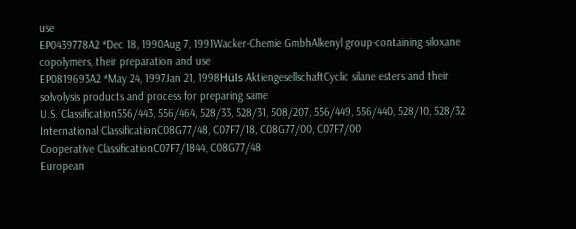use
EP0439778A2 *Dec 18, 1990Aug 7, 1991Wacker-Chemie GmbhAlkenyl group-containing siloxane copolymers, their preparation and use
EP0819693A2 *May 24, 1997Jan 21, 1998Hüls AktiengesellschaftCyclic silane esters and their solvolysis products and process for preparing same
U.S. Classification556/443, 556/464, 528/33, 528/31, 508/207, 556/449, 556/440, 528/10, 528/32
International ClassificationC08G77/48, C07F7/18, C08G77/00, C07F7/00
Cooperative ClassificationC07F7/1844, C08G77/48
European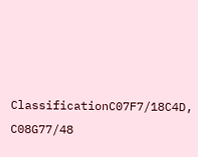ClassificationC07F7/18C4D, C08G77/48